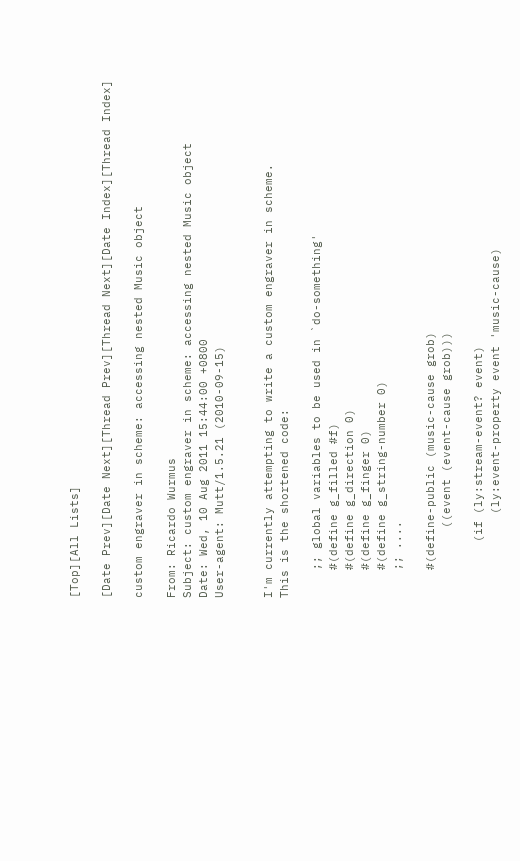[Top][All Lists]

[Date Prev][Date Next][Thread Prev][Thread Next][Date Index][Thread Index]

custom engraver in scheme: accessing nested Music object

From: Ricardo Wurmus
Subject: custom engraver in scheme: accessing nested Music object
Date: Wed, 10 Aug 2011 15:44:00 +0800
User-agent: Mutt/1.5.21 (2010-09-15)


I'm currently attempting to write a custom engraver in scheme.
This is the shortened code:

    ;; global variables to be used in `do-something'
    #(define g_filled #f)
    #(define g_direction 0)
    #(define g_finger 0)
    #(define g_string-number 0)
    ;; ....

    #(define-public (music-cause grob)
          ((event (event-cause grob)))

        (if (ly:stream-event? event)
            (ly:event-property event 'music-cause)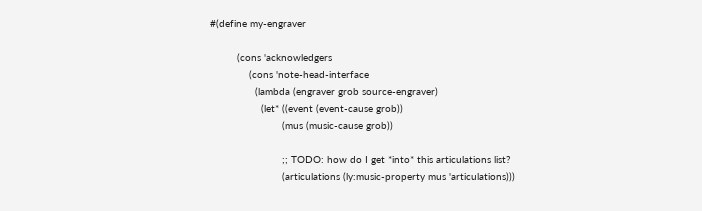#(define my-engraver

         (cons 'acknowledgers
             (cons 'note-head-interface
               (lambda (engraver grob source-engraver)
                 (let* ((event (event-cause grob))
                        (mus (music-cause grob))

                        ;; TODO: how do I get *into* this articulations list?
                        (articulations (ly:music-property mus 'articulations)))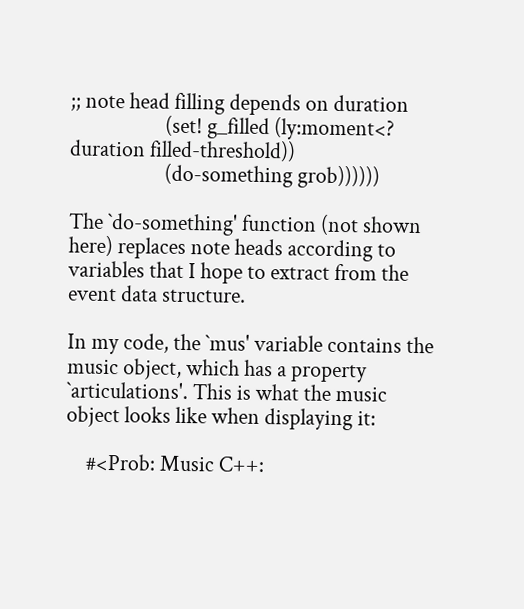;; note head filling depends on duration
                   (set! g_filled (ly:moment<? duration filled-threshold))
                   (do-something grob))))))

The `do-something' function (not shown here) replaces note heads according to
variables that I hope to extract from the event data structure.

In my code, the `mus' variable contains the music object, which has a property
`articulations'. This is what the music object looks like when displaying it:

    #<Prob: Music C++: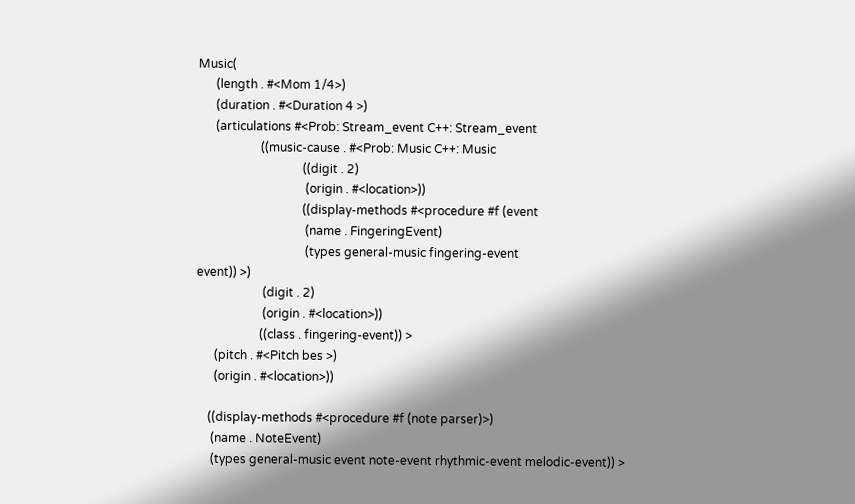Music(
      (length . #<Mom 1/4>)
      (duration . #<Duration 4 >)
      (articulations #<Prob: Stream_event C++: Stream_event
                     ((music-cause . #<Prob: Music C++: Music
                                   ((digit . 2)
                                    (origin . #<location>))
                                   ((display-methods #<procedure #f (event
                                    (name . FingeringEvent)
                                    (types general-music fingering-event
event)) >)
                      (digit . 2)
                      (origin . #<location>))
                     ((class . fingering-event)) >
      (pitch . #<Pitch bes >)
      (origin . #<location>))

    ((display-methods #<procedure #f (note parser)>)
     (name . NoteEvent)
     (types general-music event note-event rhythmic-event melodic-event)) >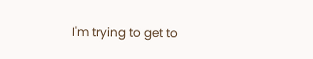I'm trying to get to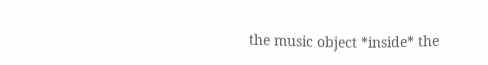the music object *inside* the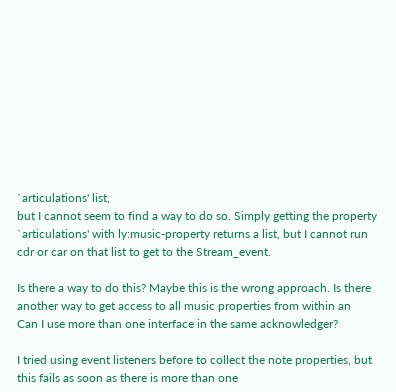`articulations' list,
but I cannot seem to find a way to do so. Simply getting the property
`articulations' with ly:music-property returns a list, but I cannot run
cdr or car on that list to get to the Stream_event.

Is there a way to do this? Maybe this is the wrong approach. Is there
another way to get access to all music properties from within an
Can I use more than one interface in the same acknowledger?

I tried using event listeners before to collect the note properties, but
this fails as soon as there is more than one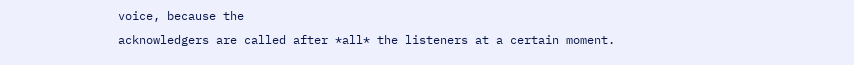voice, because the
acknowledgers are called after *all* the listeners at a certain moment.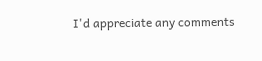I'd appreciate any comments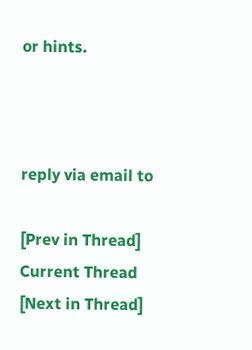or hints.



reply via email to

[Prev in Thread] Current Thread [Next in Thread]